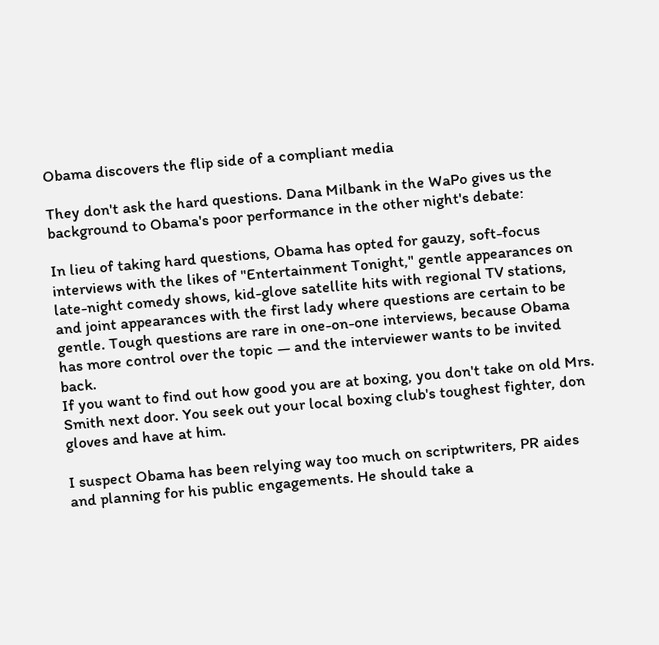Obama discovers the flip side of a compliant media

They don't ask the hard questions. Dana Milbank in the WaPo gives us the background to Obama's poor performance in the other night's debate:

In lieu of taking hard questions, Obama has opted for gauzy, soft-focus interviews with the likes of "Entertainment Tonight," gentle appearances on late-night comedy shows, kid-glove satellite hits with regional TV stations, and joint appearances with the first lady where questions are certain to be gentle. Tough questions are rare in one-on-one interviews, because Obama has more control over the topic — and the interviewer wants to be invited back.
If you want to find out how good you are at boxing, you don't take on old Mrs. Smith next door. You seek out your local boxing club's toughest fighter, don gloves and have at him.

I suspect Obama has been relying way too much on scriptwriters, PR aides and planning for his public engagements. He should take a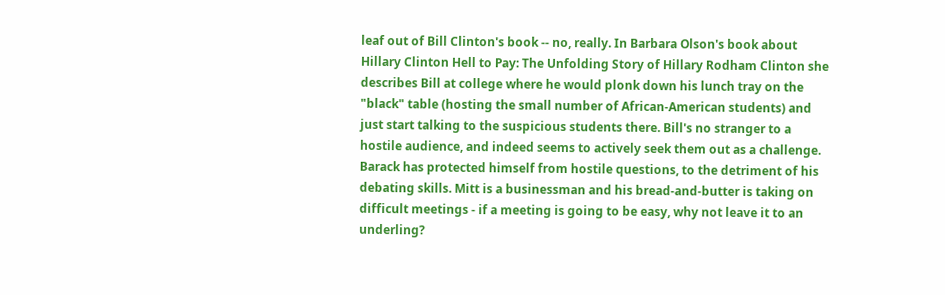leaf out of Bill Clinton's book -- no, really. In Barbara Olson's book about Hillary Clinton Hell to Pay: The Unfolding Story of Hillary Rodham Clinton she describes Bill at college where he would plonk down his lunch tray on the "black" table (hosting the small number of African-American students) and just start talking to the suspicious students there. Bill's no stranger to a hostile audience, and indeed seems to actively seek them out as a challenge. Barack has protected himself from hostile questions, to the detriment of his debating skills. Mitt is a businessman and his bread-and-butter is taking on difficult meetings - if a meeting is going to be easy, why not leave it to an underling?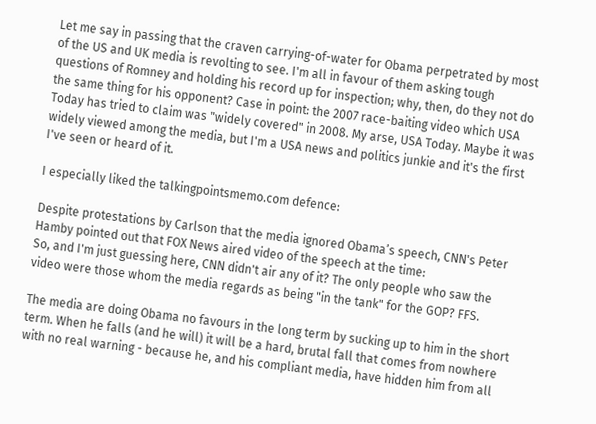Let me say in passing that the craven carrying-of-water for Obama perpetrated by most of the US and UK media is revolting to see. I'm all in favour of them asking tough questions of Romney and holding his record up for inspection; why, then, do they not do the same thing for his opponent? Case in point: the 2007 race-baiting video which USA Today has tried to claim was "widely covered" in 2008. My arse, USA Today. Maybe it was widely viewed among the media, but I'm a USA news and politics junkie and it's the first I've seen or heard of it.

I especially liked the talkingpointsmemo.com defence:

Despite protestations by Carlson that the media ignored Obama’s speech, CNN's Peter Hamby pointed out that FOX News aired video of the speech at the time:
So, and I'm just guessing here, CNN didn't air any of it? The only people who saw the video were those whom the media regards as being "in the tank" for the GOP? FFS.

The media are doing Obama no favours in the long term by sucking up to him in the short term. When he falls (and he will) it will be a hard, brutal fall that comes from nowhere with no real warning - because he, and his compliant media, have hidden him from all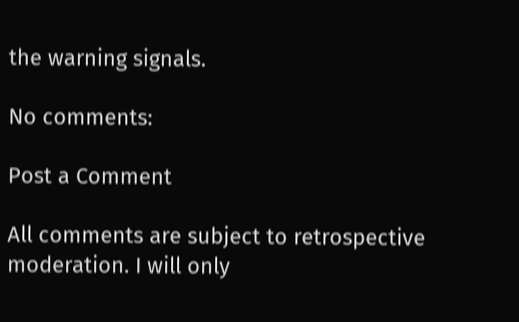the warning signals.

No comments:

Post a Comment

All comments are subject to retrospective moderation. I will only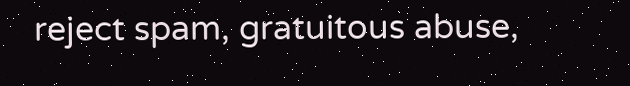reject spam, gratuitous abuse,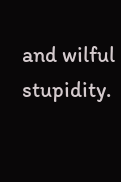and wilful stupidity.